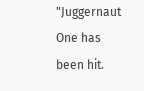"Juggernaut One has been hit.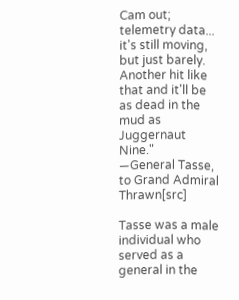Cam out; telemetry data... it's still moving, but just barely. Another hit like that and it'll be as dead in the mud as Juggernaut Nine."
―General Tasse, to Grand Admiral Thrawn[src]

Tasse was a male individual who served as a general in the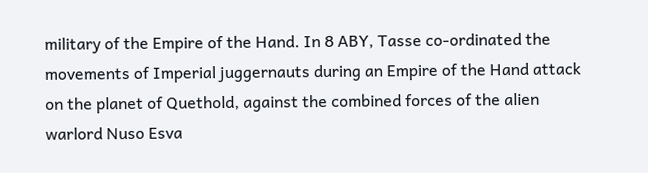military of the Empire of the Hand. In 8 ABY, Tasse co-ordinated the movements of Imperial juggernauts during an Empire of the Hand attack on the planet of Quethold, against the combined forces of the alien warlord Nuso Esva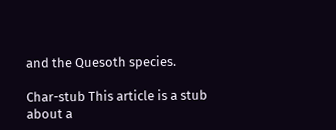and the Quesoth species.

Char-stub This article is a stub about a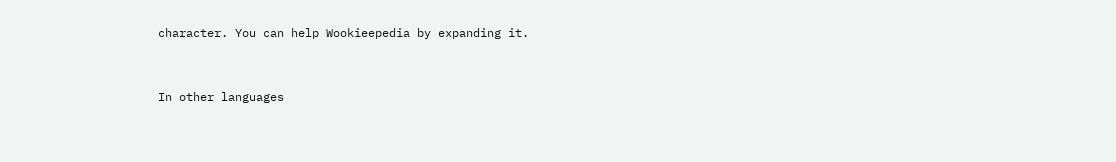character. You can help Wookieepedia by expanding it.


In other languages